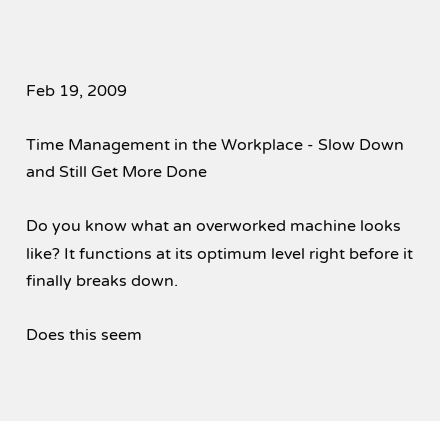Feb 19, 2009

Time Management in the Workplace - Slow Down and Still Get More Done

Do you know what an overworked machine looks like? It functions at its optimum level right before it finally breaks down.

Does this seem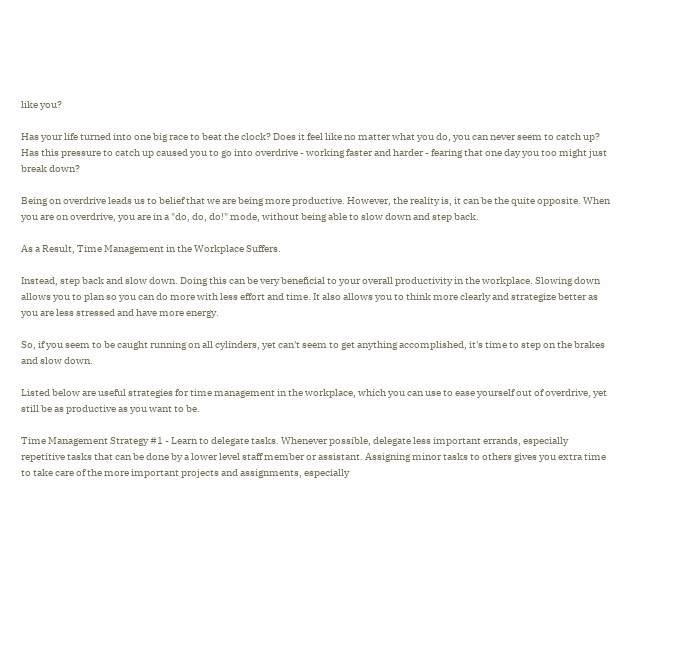like you?

Has your life turned into one big race to beat the clock? Does it feel like no matter what you do, you can never seem to catch up? Has this pressure to catch up caused you to go into overdrive - working faster and harder - fearing that one day you too might just break down?

Being on overdrive leads us to belief that we are being more productive. However, the reality is, it can be the quite opposite. When you are on overdrive, you are in a "do, do, do!" mode, without being able to slow down and step back.

As a Result, Time Management in the Workplace Suffers.

Instead, step back and slow down. Doing this can be very beneficial to your overall productivity in the workplace. Slowing down allows you to plan so you can do more with less effort and time. It also allows you to think more clearly and strategize better as you are less stressed and have more energy.

So, if you seem to be caught running on all cylinders, yet can't seem to get anything accomplished, it's time to step on the brakes and slow down.

Listed below are useful strategies for time management in the workplace, which you can use to ease yourself out of overdrive, yet still be as productive as you want to be.

Time Management Strategy #1 - Learn to delegate tasks. Whenever possible, delegate less important errands, especially repetitive tasks that can be done by a lower level staff member or assistant. Assigning minor tasks to others gives you extra time to take care of the more important projects and assignments, especially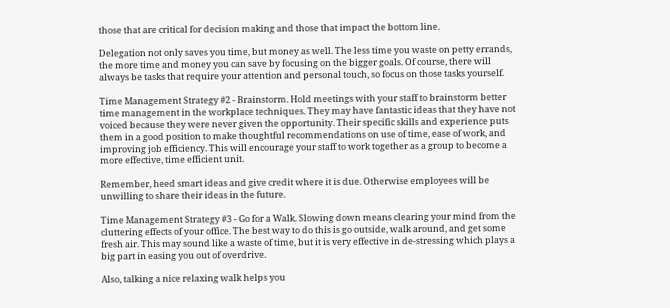those that are critical for decision making and those that impact the bottom line.

Delegation not only saves you time, but money as well. The less time you waste on petty errands, the more time and money you can save by focusing on the bigger goals. Of course, there will always be tasks that require your attention and personal touch, so focus on those tasks yourself.

Time Management Strategy #2 - Brainstorm. Hold meetings with your staff to brainstorm better time management in the workplace techniques. They may have fantastic ideas that they have not voiced because they were never given the opportunity. Their specific skills and experience puts them in a good position to make thoughtful recommendations on use of time, ease of work, and improving job efficiency. This will encourage your staff to work together as a group to become a more effective, time efficient unit.

Remember, heed smart ideas and give credit where it is due. Otherwise employees will be unwilling to share their ideas in the future.

Time Management Strategy #3 - Go for a Walk. Slowing down means clearing your mind from the cluttering effects of your office. The best way to do this is go outside, walk around, and get some fresh air. This may sound like a waste of time, but it is very effective in de-stressing which plays a big part in easing you out of overdrive.

Also, talking a nice relaxing walk helps you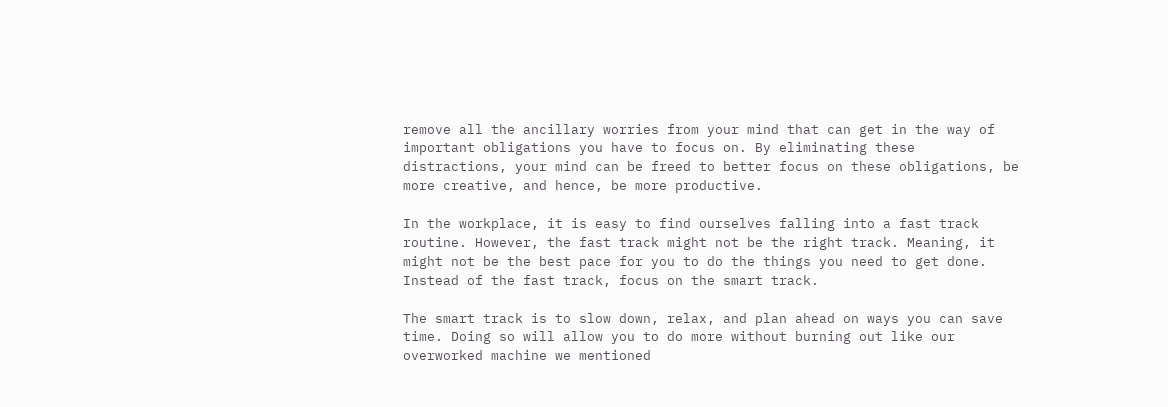remove all the ancillary worries from your mind that can get in the way of important obligations you have to focus on. By eliminating these distractions, your mind can be freed to better focus on these obligations, be more creative, and hence, be more productive.

In the workplace, it is easy to find ourselves falling into a fast track routine. However, the fast track might not be the right track. Meaning, it might not be the best pace for you to do the things you need to get done. Instead of the fast track, focus on the smart track.

The smart track is to slow down, relax, and plan ahead on ways you can save time. Doing so will allow you to do more without burning out like our overworked machine we mentioned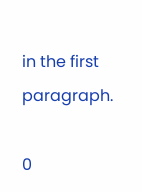in the first paragraph.

0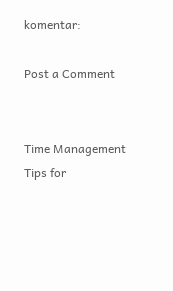komentar:

Post a Comment


Time Management Tips for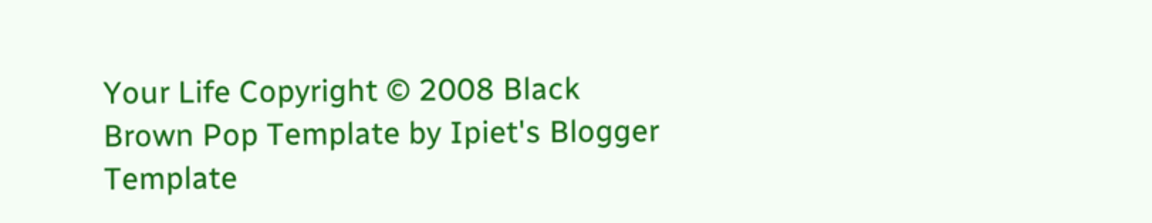Your Life Copyright © 2008 Black Brown Pop Template by Ipiet's Blogger Template